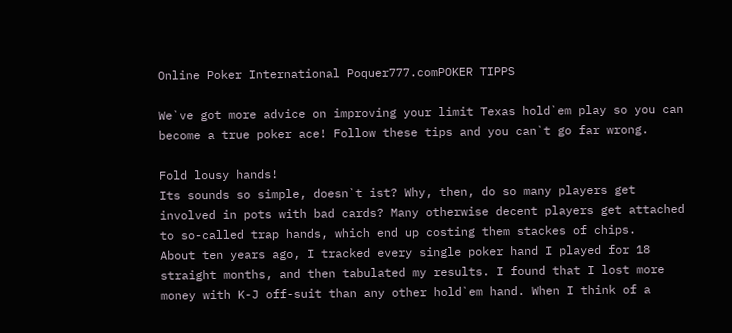Online Poker International Poquer777.comPOKER TIPPS

We`ve got more advice on improving your limit Texas hold`em play so you can become a true poker ace! Follow these tips and you can`t go far wrong.

Fold lousy hands!
Its sounds so simple, doesn`t ist? Why, then, do so many players get involved in pots with bad cards? Many otherwise decent players get attached to so-called trap hands, which end up costing them stackes of chips.
About ten years ago, I tracked every single poker hand I played for 18 straight months, and then tabulated my results. I found that I lost more money with K-J off-suit than any other hold`em hand. When I think of a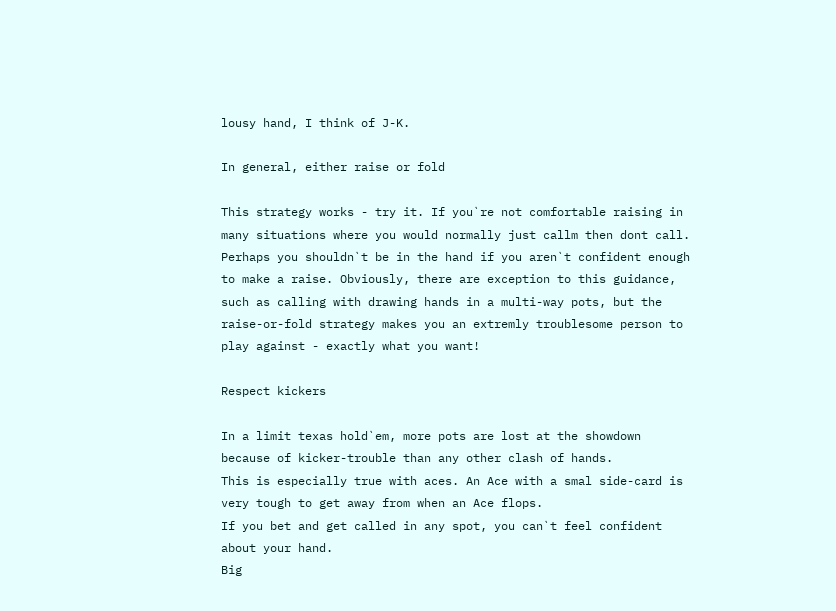lousy hand, I think of J-K.

In general, either raise or fold

This strategy works - try it. If you`re not comfortable raising in many situations where you would normally just callm then dont call. Perhaps you shouldn`t be in the hand if you aren`t confident enough to make a raise. Obviously, there are exception to this guidance, such as calling with drawing hands in a multi-way pots, but the raise-or-fold strategy makes you an extremly troublesome person to play against - exactly what you want!

Respect kickers

In a limit texas hold`em, more pots are lost at the showdown because of kicker-trouble than any other clash of hands.
This is especially true with aces. An Ace with a smal side-card is very tough to get away from when an Ace flops.
If you bet and get called in any spot, you can`t feel confident about your hand.
Big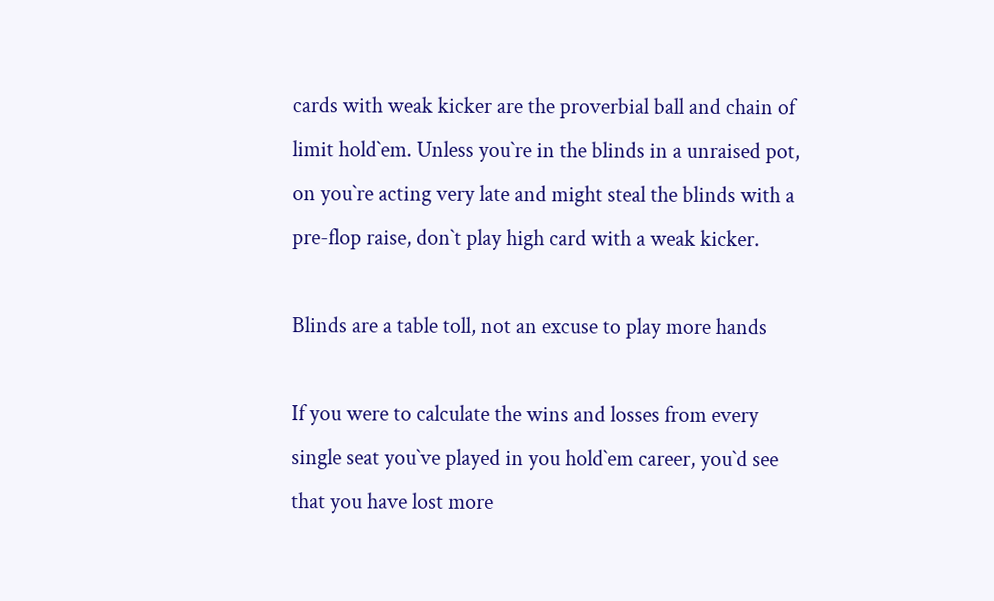cards with weak kicker are the proverbial ball and chain of limit hold`em. Unless you`re in the blinds in a unraised pot, on you`re acting very late and might steal the blinds with a pre-flop raise, don`t play high card with a weak kicker.

Blinds are a table toll, not an excuse to play more hands

If you were to calculate the wins and losses from every single seat you`ve played in you hold`em career, you`d see that you have lost more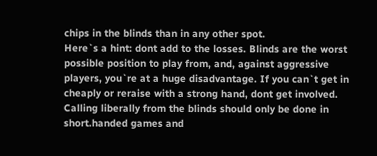chips in the blinds than in any other spot.
Here`s a hint: dont add to the losses. Blinds are the worst possible position to play from, and, against aggressive players, you`re at a huge disadvantage. If you can`t get in cheaply or reraise with a strong hand, dont get involved.
Calling liberally from the blinds should only be done in short.handed games and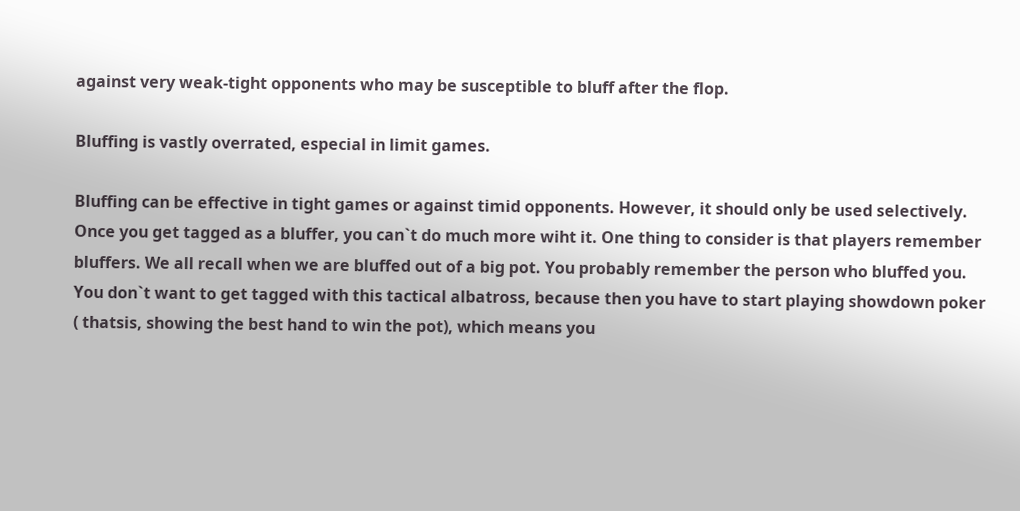against very weak-tight opponents who may be susceptible to bluff after the flop.

Bluffing is vastly overrated, especial in limit games.

Bluffing can be effective in tight games or against timid opponents. However, it should only be used selectively.
Once you get tagged as a bluffer, you can`t do much more wiht it. One thing to consider is that players remember bluffers. We all recall when we are bluffed out of a big pot. You probably remember the person who bluffed you.
You don`t want to get tagged with this tactical albatross, because then you have to start playing showdown poker ( thatsis, showing the best hand to win the pot), which means you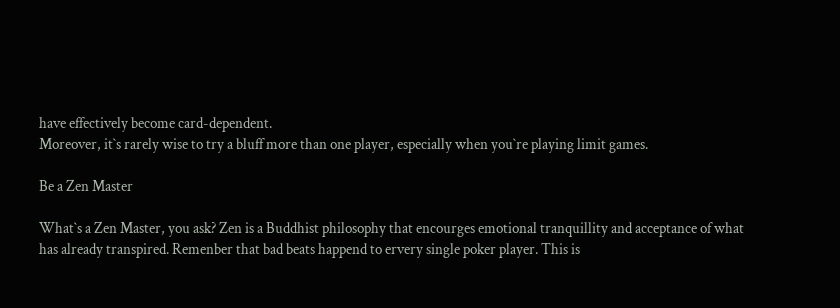have effectively become card-dependent.
Moreover, it`s rarely wise to try a bluff more than one player, especially when you`re playing limit games.

Be a Zen Master

What`s a Zen Master, you ask? Zen is a Buddhist philosophy that encourges emotional tranquillity and acceptance of what has already transpired. Remenber that bad beats happend to ervery single poker player. This is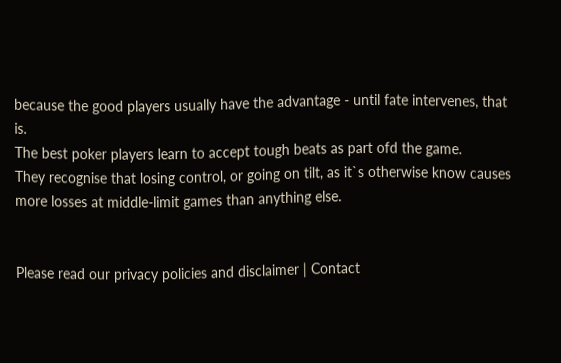because the good players usually have the advantage - until fate intervenes, that is.
The best poker players learn to accept tough beats as part ofd the game.
They recognise that losing control, or going on tilt, as it`s otherwise know causes more losses at middle-limit games than anything else.


Please read our privacy policies and disclaimer | Contact